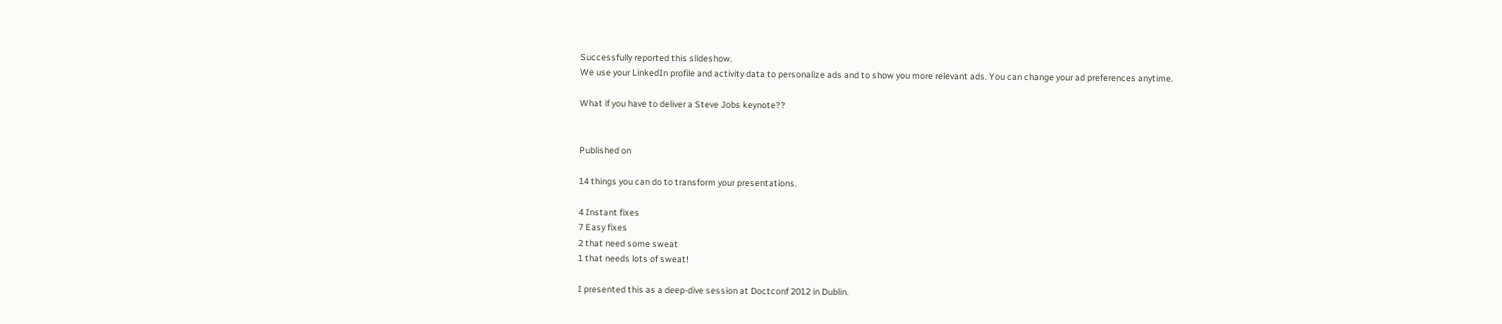Successfully reported this slideshow.
We use your LinkedIn profile and activity data to personalize ads and to show you more relevant ads. You can change your ad preferences anytime.

What if you have to deliver a Steve Jobs keynote??


Published on

14 things you can do to transform your presentations.

4 Instant fixes
7 Easy fixes
2 that need some sweat
1 that needs lots of sweat!

I presented this as a deep-dive session at Doctconf 2012 in Dublin.